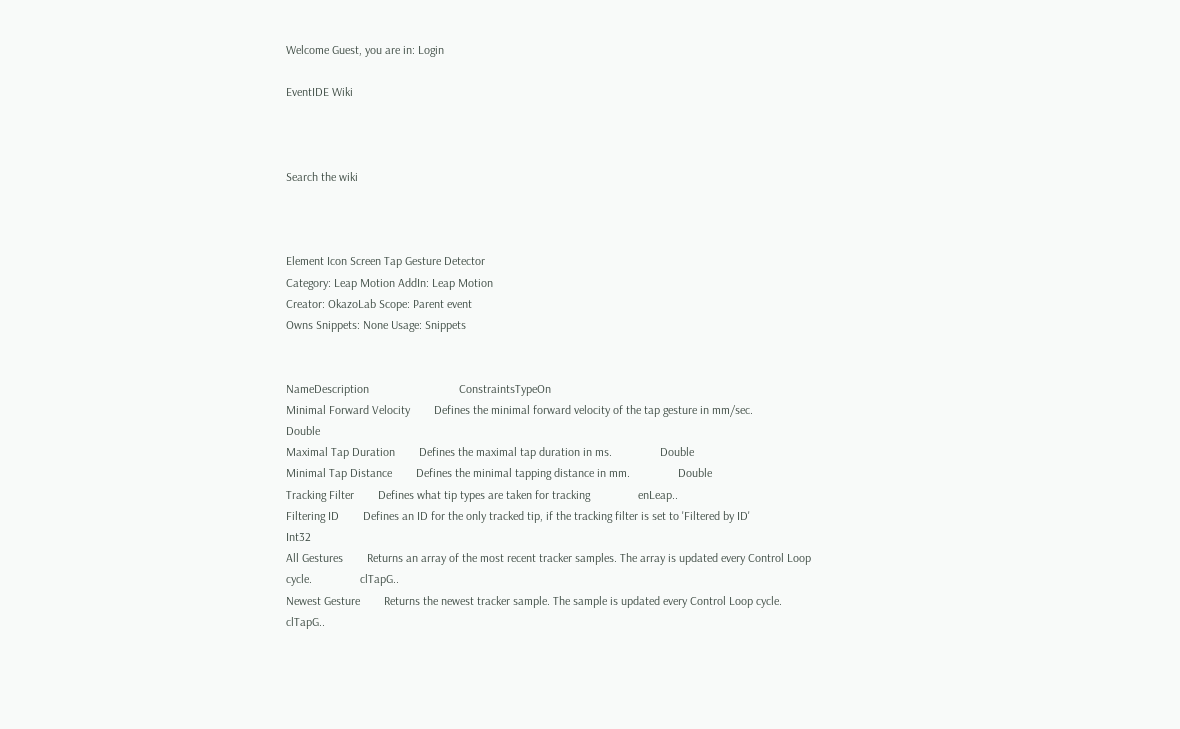Welcome Guest, you are in: Login

EventIDE Wiki



Search the wiki



Element Icon Screen Tap Gesture Detector
Category: Leap Motion AddIn: Leap Motion
Creator: OkazoLab Scope: Parent event
Owns Snippets: None Usage: Snippets


NameDescription                              ConstraintsTypeOn
Minimal Forward Velocity        Defines the minimal forward velocity of the tap gesture in mm/sec.                Double
Maximal Tap Duration        Defines the maximal tap duration in ms.                Double
Minimal Tap Distance        Defines the minimal tapping distance in mm.                Double
Tracking Filter        Defines what tip types are taken for tracking                enLeap..
Filtering ID        Defines an ID for the only tracked tip, if the tracking filter is set to 'Filtered by ID'                Int32
All Gestures        Returns an array of the most recent tracker samples. The array is updated every Control Loop cycle.                clTapG..
Newest Gesture        Returns the newest tracker sample. The sample is updated every Control Loop cycle.                clTapG..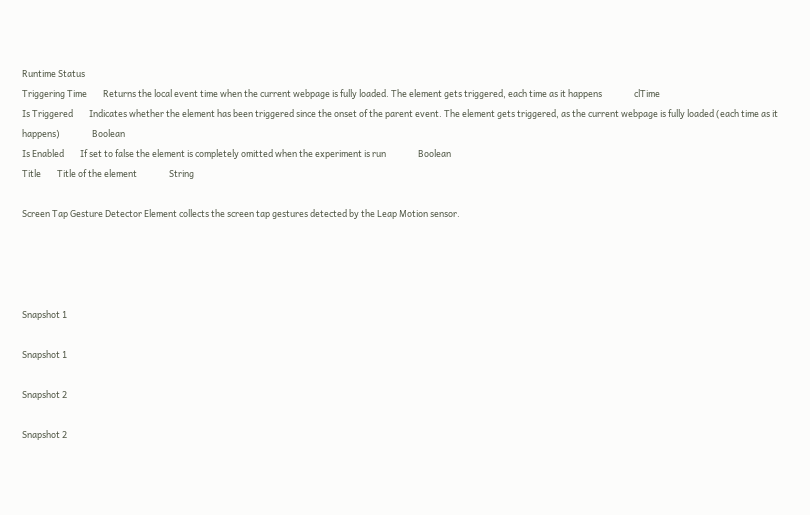Runtime Status
Triggering Time        Returns the local event time when the current webpage is fully loaded. The element gets triggered, each time as it happens                clTime
Is Triggered        Indicates whether the element has been triggered since the onset of the parent event. The element gets triggered, as the current webpage is fully loaded (each time as it happens)                Boolean
Is Enabled        If set to false the element is completely omitted when the experiment is run                Boolean
Title        Title of the element                String

Screen Tap Gesture Detector Element collects the screen tap gestures detected by the Leap Motion sensor.




Snapshot 1

Snapshot 1

Snapshot 2

Snapshot 2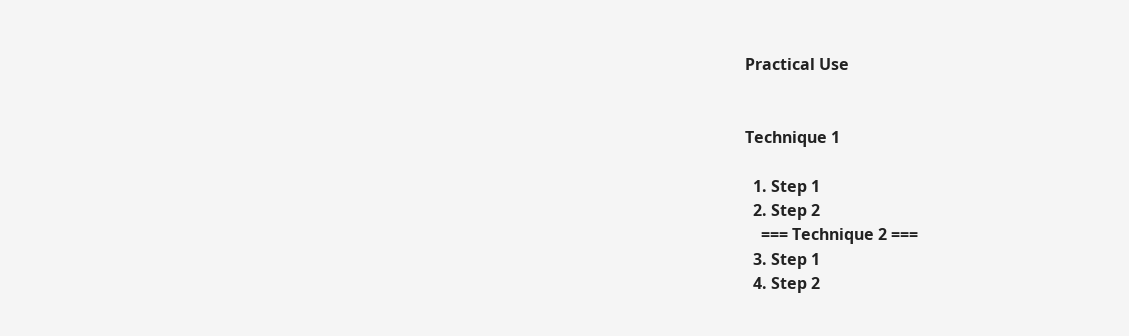Practical Use


Technique 1

  1. Step 1
  2. Step 2
    === Technique 2 ===
  3. Step 1
  4. Step 2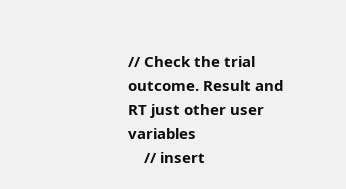// Check the trial outcome. Result and RT just other user variables
    // insert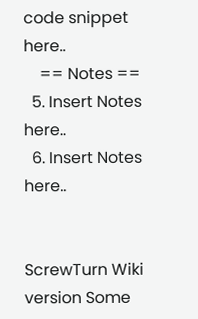code snippet here..
    == Notes ==
  5. Insert Notes here..
  6. Insert Notes here..


ScrewTurn Wiki version Some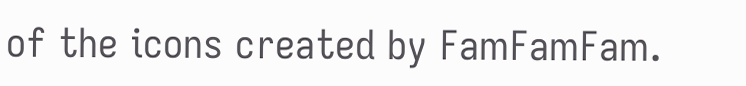of the icons created by FamFamFam.